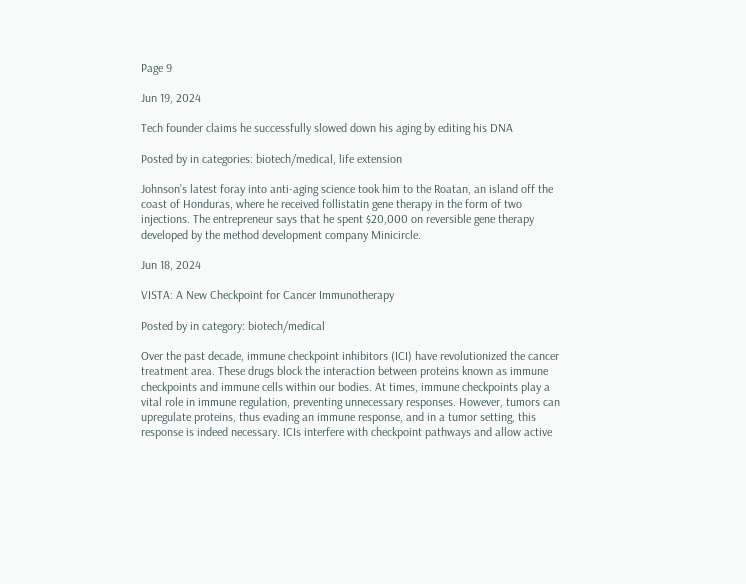Page 9

Jun 19, 2024

Tech founder claims he successfully slowed down his aging by editing his DNA

Posted by in categories: biotech/medical, life extension

Johnson’s latest foray into anti-aging science took him to the Roatan, an island off the coast of Honduras, where he received follistatin gene therapy in the form of two injections. The entrepreneur says that he spent $20,000 on reversible gene therapy developed by the method development company Minicircle.

Jun 18, 2024

VISTA: A New Checkpoint for Cancer Immunotherapy

Posted by in category: biotech/medical

Over the past decade, immune checkpoint inhibitors (ICI) have revolutionized the cancer treatment area. These drugs block the interaction between proteins known as immune checkpoints and immune cells within our bodies. At times, immune checkpoints play a vital role in immune regulation, preventing unnecessary responses. However, tumors can upregulate proteins, thus evading an immune response, and in a tumor setting, this response is indeed necessary. ICIs interfere with checkpoint pathways and allow active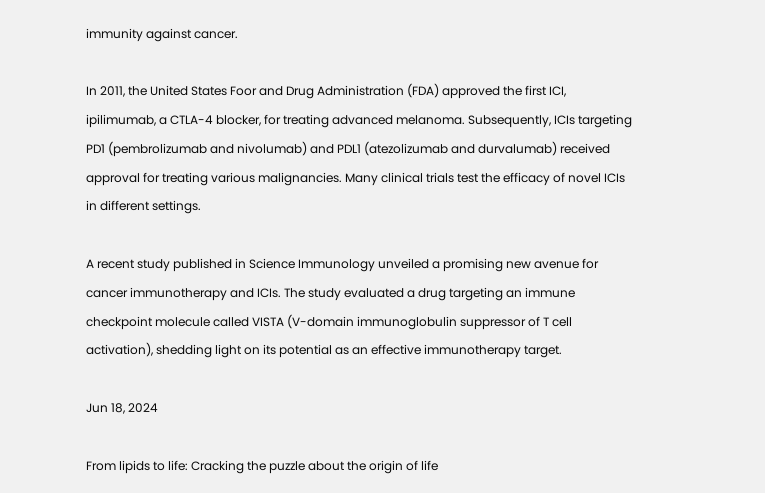immunity against cancer.

In 2011, the United States Foor and Drug Administration (FDA) approved the first ICI, ipilimumab, a CTLA-4 blocker, for treating advanced melanoma. Subsequently, ICIs targeting PD1 (pembrolizumab and nivolumab) and PDL1 (atezolizumab and durvalumab) received approval for treating various malignancies. Many clinical trials test the efficacy of novel ICIs in different settings.

A recent study published in Science Immunology unveiled a promising new avenue for cancer immunotherapy and ICIs. The study evaluated a drug targeting an immune checkpoint molecule called VISTA (V-domain immunoglobulin suppressor of T cell activation), shedding light on its potential as an effective immunotherapy target.

Jun 18, 2024

From lipids to life: Cracking the puzzle about the origin of life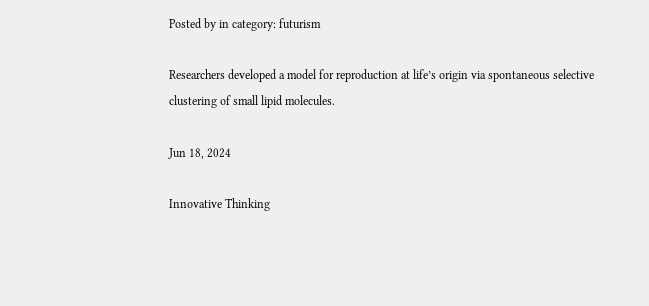Posted by in category: futurism

Researchers developed a model for reproduction at life’s origin via spontaneous selective clustering of small lipid molecules.

Jun 18, 2024

Innovative Thinking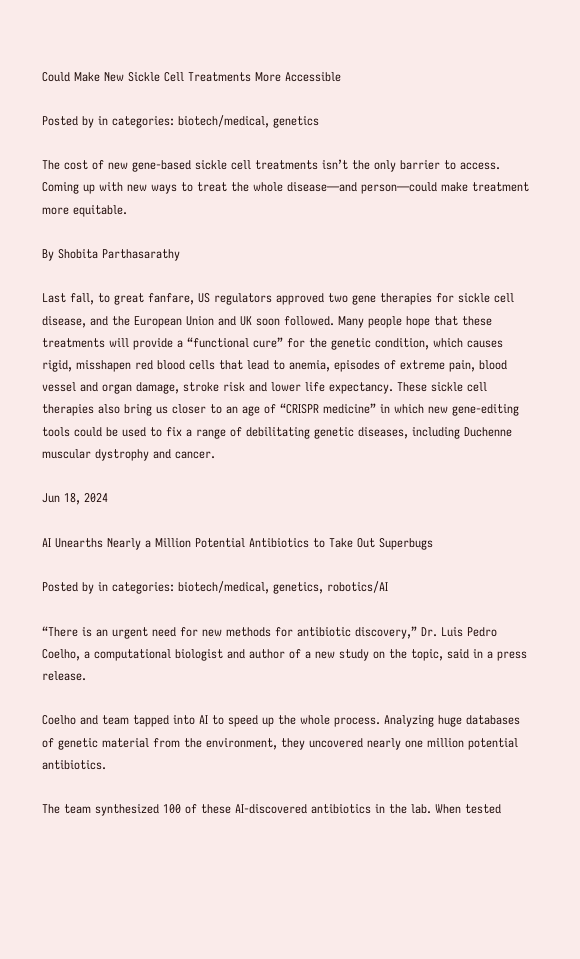Could Make New Sickle Cell Treatments More Accessible

Posted by in categories: biotech/medical, genetics

The cost of new gene-based sickle cell treatments isn’t the only barrier to access. Coming up with new ways to treat the whole disease—and person—could make treatment more equitable.

By Shobita Parthasarathy

Last fall, to great fanfare, US regulators approved two gene therapies for sickle cell disease, and the European Union and UK soon followed. Many people hope that these treatments will provide a “functional cure” for the genetic condition, which causes rigid, misshapen red blood cells that lead to anemia, episodes of extreme pain, blood vessel and organ damage, stroke risk and lower life expectancy. These sickle cell therapies also bring us closer to an age of “CRISPR medicine” in which new gene-editing tools could be used to fix a range of debilitating genetic diseases, including Duchenne muscular dystrophy and cancer.

Jun 18, 2024

AI Unearths Nearly a Million Potential Antibiotics to Take Out Superbugs

Posted by in categories: biotech/medical, genetics, robotics/AI

“There is an urgent need for new methods for antibiotic discovery,” Dr. Luis Pedro Coelho, a computational biologist and author of a new study on the topic, said in a press release.

Coelho and team tapped into AI to speed up the whole process. Analyzing huge databases of genetic material from the environment, they uncovered nearly one million potential antibiotics.

The team synthesized 100 of these AI-discovered antibiotics in the lab. When tested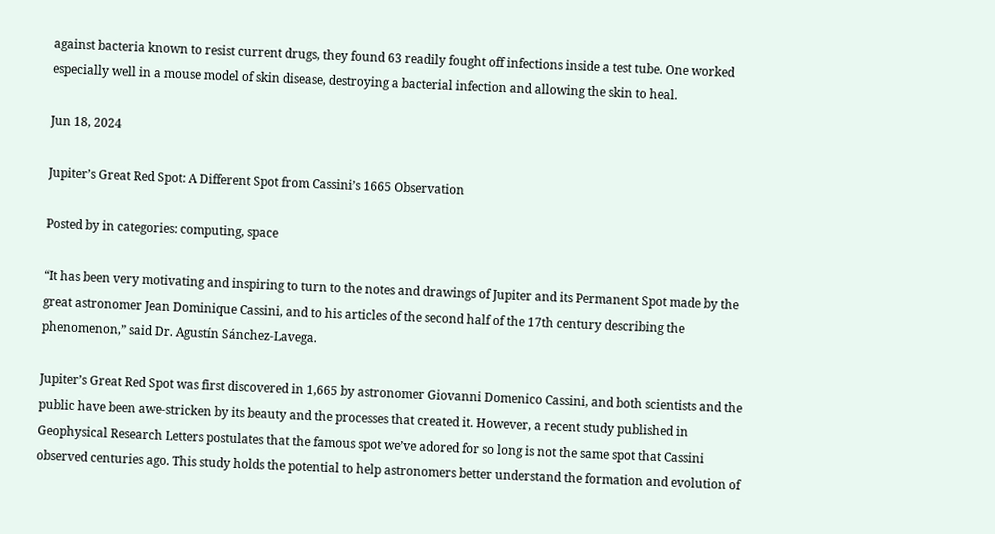against bacteria known to resist current drugs, they found 63 readily fought off infections inside a test tube. One worked especially well in a mouse model of skin disease, destroying a bacterial infection and allowing the skin to heal.

Jun 18, 2024

Jupiter’s Great Red Spot: A Different Spot from Cassini’s 1665 Observation

Posted by in categories: computing, space

“It has been very motivating and inspiring to turn to the notes and drawings of Jupiter and its Permanent Spot made by the great astronomer Jean Dominique Cassini, and to his articles of the second half of the 17th century describing the phenomenon,” said Dr. Agustín Sánchez-Lavega.

Jupiter’s Great Red Spot was first discovered in 1,665 by astronomer Giovanni Domenico Cassini, and both scientists and the public have been awe-stricken by its beauty and the processes that created it. However, a recent study published in Geophysical Research Letters postulates that the famous spot we’ve adored for so long is not the same spot that Cassini observed centuries ago. This study holds the potential to help astronomers better understand the formation and evolution of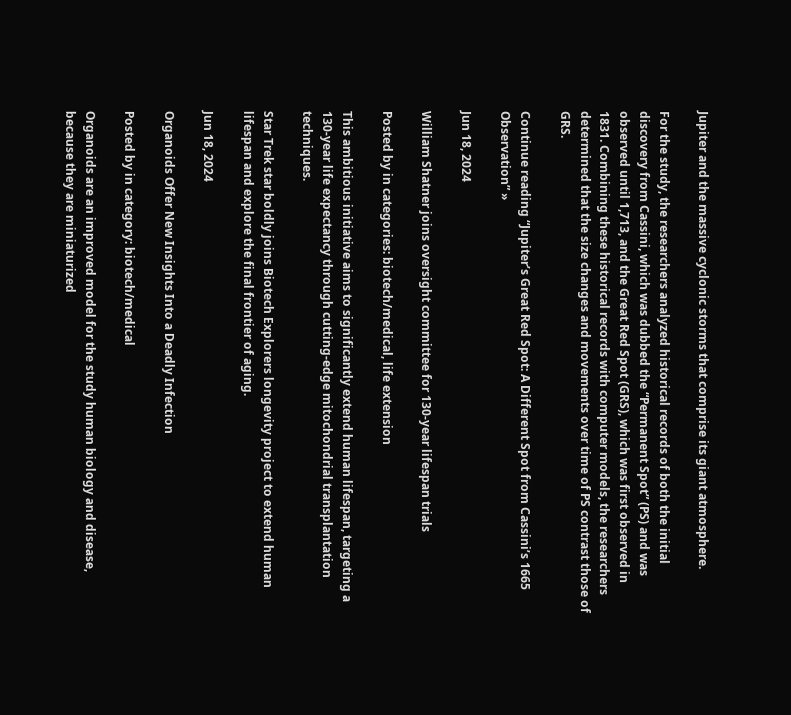Jupiter and the massive cyclonic storms that comprise its giant atmosphere.

For the study, the researchers analyzed historical records of both the initial discovery from Cassini, which was dubbed the “Permanent Spot” (PS) and was observed until 1,713, and the Great Red Spot (GRS), which was first observed in 1831. Combining these historical records with computer models, the researchers determined that the size changes and movements over time of PS contrast those of GRS.

Continue reading “Jupiter’s Great Red Spot: A Different Spot from Cassini’s 1665 Observation” »

Jun 18, 2024

William Shatner joins oversight committee for 130-year lifespan trials

Posted by in categories: biotech/medical, life extension

This ambitious initiative aims to significantly extend human lifespan, targeting a 130-year life expectancy through cutting-edge mitochondrial transplantation techniques.

Star Trek star boldly joins Biotech Explorers longevity project to extend human lifespan and explore the final frontier of aging.

Jun 18, 2024

Organoids Offer New Insights Into a Deadly Infection

Posted by in category: biotech/medical

Organoids are an improved model for the study human biology and disease, because they are miniaturized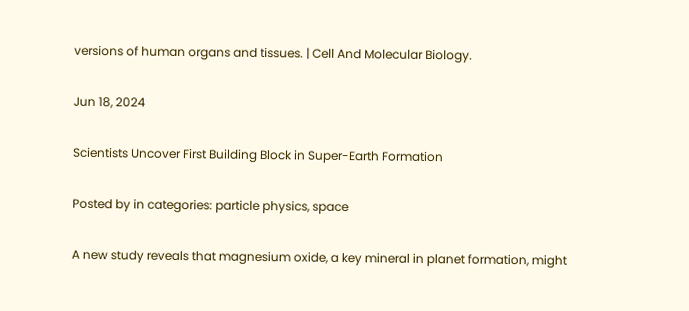versions of human organs and tissues. | Cell And Molecular Biology.

Jun 18, 2024

Scientists Uncover First Building Block in Super-Earth Formation

Posted by in categories: particle physics, space

A new study reveals that magnesium oxide, a key mineral in planet formation, might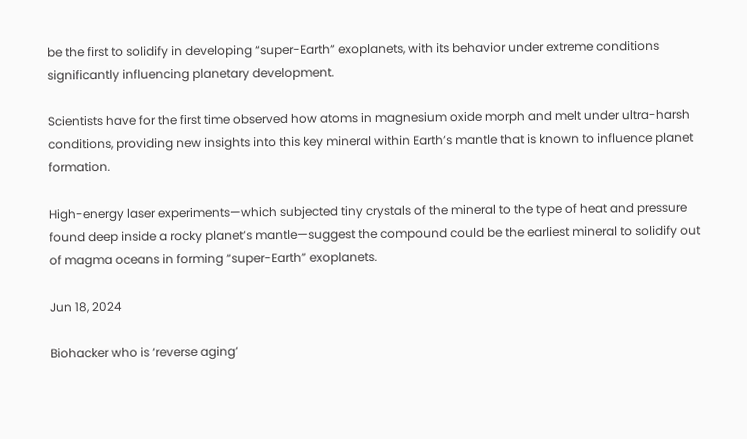be the first to solidify in developing “super-Earth” exoplanets, with its behavior under extreme conditions significantly influencing planetary development.

Scientists have for the first time observed how atoms in magnesium oxide morph and melt under ultra-harsh conditions, providing new insights into this key mineral within Earth’s mantle that is known to influence planet formation.

High-energy laser experiments—which subjected tiny crystals of the mineral to the type of heat and pressure found deep inside a rocky planet’s mantle—suggest the compound could be the earliest mineral to solidify out of magma oceans in forming “super-Earth” exoplanets.

Jun 18, 2024

Biohacker who is ‘reverse aging’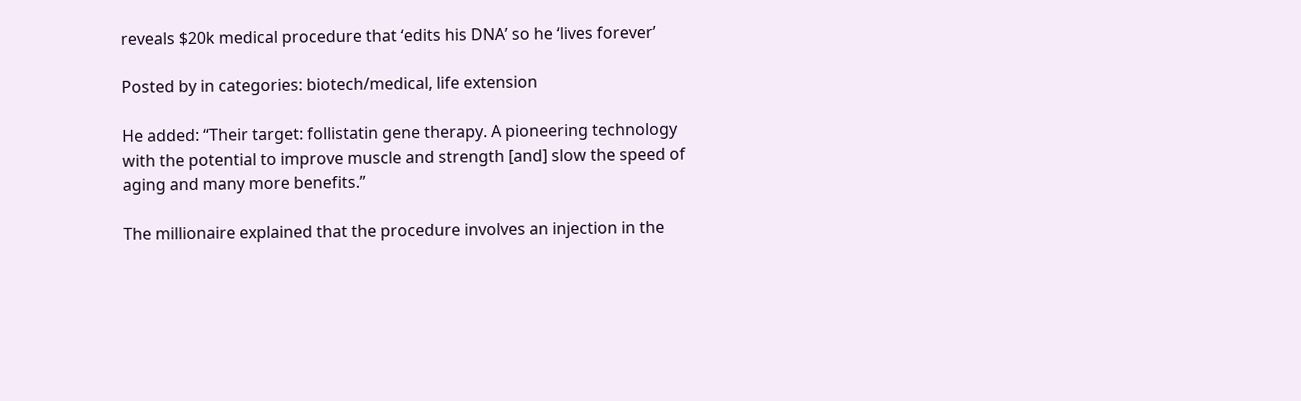reveals $20k medical procedure that ‘edits his DNA’ so he ‘lives forever’

Posted by in categories: biotech/medical, life extension

He added: “Their target: follistatin gene therapy. A pioneering technology with the potential to improve muscle and strength [and] slow the speed of aging and many more benefits.”

The millionaire explained that the procedure involves an injection in the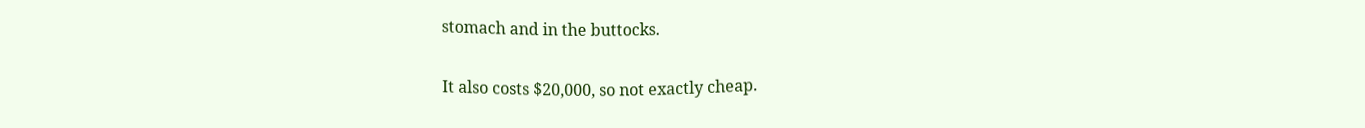stomach and in the buttocks.

It also costs $20,000, so not exactly cheap.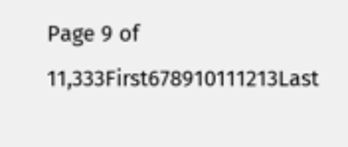Page 9 of 11,333First678910111213Last